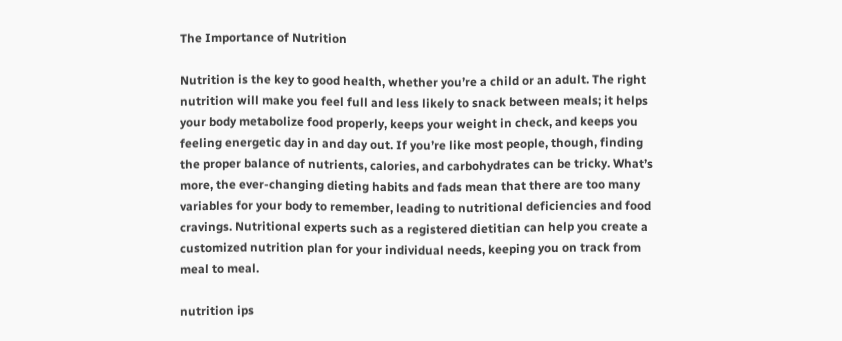The Importance of Nutrition

Nutrition is the key to good health, whether you’re a child or an adult. The right nutrition will make you feel full and less likely to snack between meals; it helps your body metabolize food properly, keeps your weight in check, and keeps you feeling energetic day in and day out. If you’re like most people, though, finding the proper balance of nutrients, calories, and carbohydrates can be tricky. What’s more, the ever-changing dieting habits and fads mean that there are too many variables for your body to remember, leading to nutritional deficiencies and food cravings. Nutritional experts such as a registered dietitian can help you create a customized nutrition plan for your individual needs, keeping you on track from meal to meal.

nutrition ips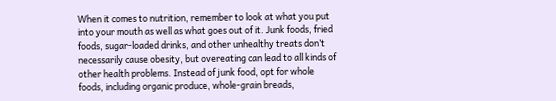When it comes to nutrition, remember to look at what you put into your mouth as well as what goes out of it. Junk foods, fried foods, sugar-loaded drinks, and other unhealthy treats don’t necessarily cause obesity, but overeating can lead to all kinds of other health problems. Instead of junk food, opt for whole foods, including organic produce, whole-grain breads,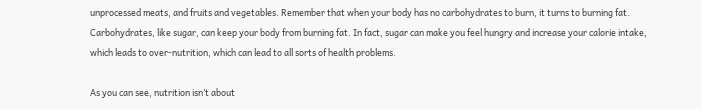unprocessed meats, and fruits and vegetables. Remember that when your body has no carbohydrates to burn, it turns to burning fat. Carbohydrates, like sugar, can keep your body from burning fat. In fact, sugar can make you feel hungry and increase your calorie intake, which leads to over-nutrition, which can lead to all sorts of health problems.

As you can see, nutrition isn’t about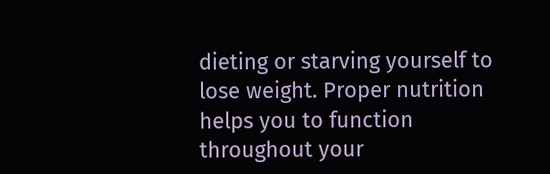dieting or starving yourself to lose weight. Proper nutrition helps you to function throughout your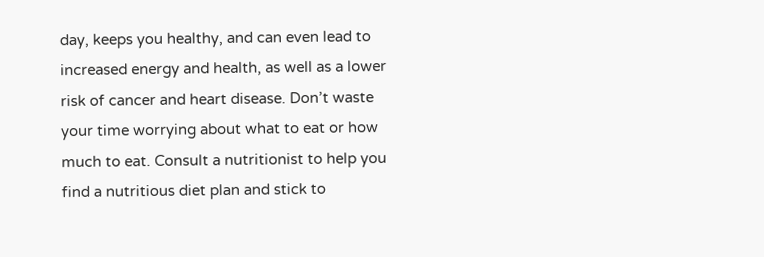day, keeps you healthy, and can even lead to increased energy and health, as well as a lower risk of cancer and heart disease. Don’t waste your time worrying about what to eat or how much to eat. Consult a nutritionist to help you find a nutritious diet plan and stick to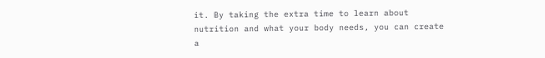it. By taking the extra time to learn about nutrition and what your body needs, you can create a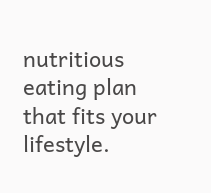nutritious eating plan that fits your lifestyle.